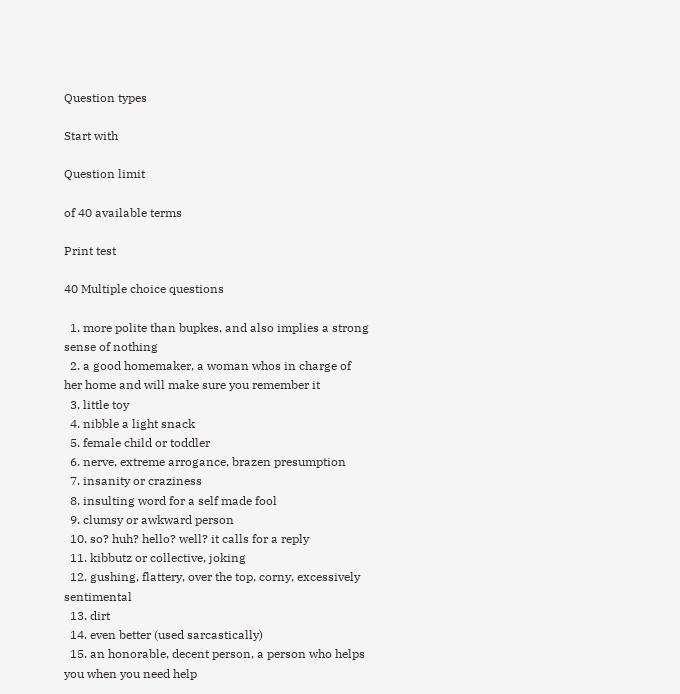Question types

Start with

Question limit

of 40 available terms

Print test

40 Multiple choice questions

  1. more polite than bupkes, and also implies a strong sense of nothing
  2. a good homemaker, a woman whos in charge of her home and will make sure you remember it
  3. little toy
  4. nibble a light snack
  5. female child or toddler
  6. nerve, extreme arrogance, brazen presumption
  7. insanity or craziness
  8. insulting word for a self made fool
  9. clumsy or awkward person
  10. so? huh? hello? well? it calls for a reply
  11. kibbutz or collective, joking
  12. gushing, flattery, over the top, corny, excessively sentimental
  13. dirt
  14. even better (used sarcastically)
  15. an honorable, decent person, a person who helps you when you need help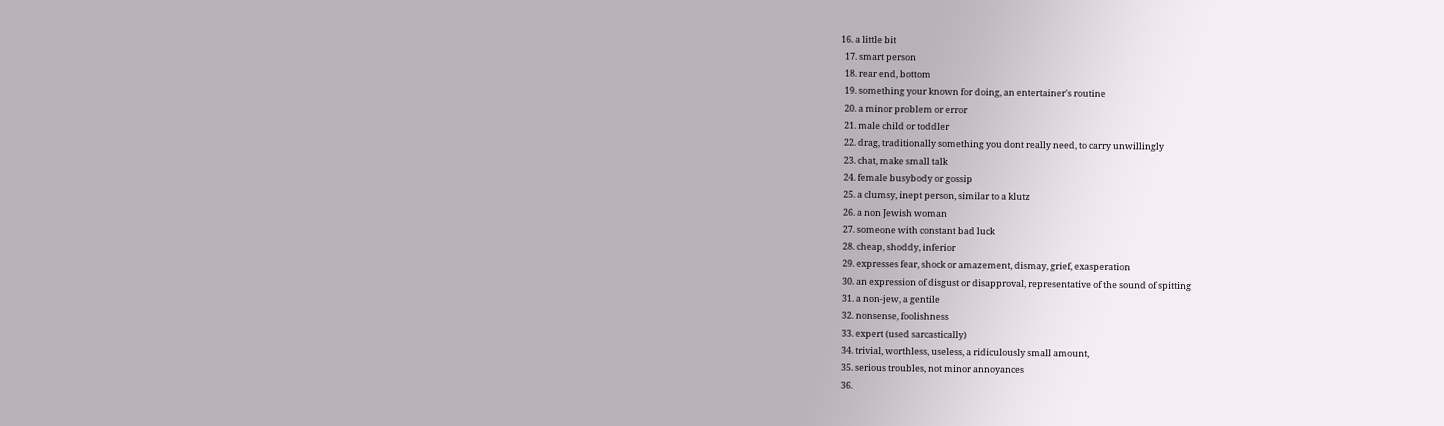16. a little bit
  17. smart person
  18. rear end, bottom
  19. something your known for doing, an entertainer's routine
  20. a minor problem or error
  21. male child or toddler
  22. drag, traditionally something you dont really need, to carry unwillingly
  23. chat, make small talk
  24. female busybody or gossip
  25. a clumsy, inept person, similar to a klutz
  26. a non Jewish woman
  27. someone with constant bad luck
  28. cheap, shoddy, inferior
  29. expresses fear, shock or amazement, dismay, grief, exasperation
  30. an expression of disgust or disapproval, representative of the sound of spitting
  31. a non-jew, a gentile
  32. nonsense, foolishness
  33. expert (used sarcastically)
  34. trivial, worthless, useless, a ridiculously small amount,
  35. serious troubles, not minor annoyances
  36.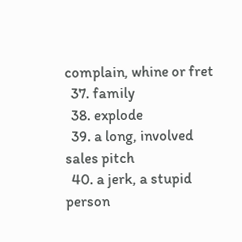complain, whine or fret
  37. family
  38. explode
  39. a long, involved sales pitch
  40. a jerk, a stupid person